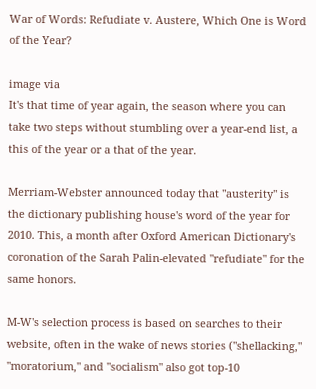War of Words: Refudiate v. Austere, Which One is Word of the Year?

image via
It's that time of year again, the season where you can take two steps without stumbling over a year-end list, a this of the year or a that of the year.

Merriam-Webster announced today that "austerity" is the dictionary publishing house's word of the year for 2010. This, a month after Oxford American Dictionary's coronation of the Sarah Palin-elevated "refudiate" for the same honors.

M-W's selection process is based on searches to their website, often in the wake of news stories ("shellacking," "moratorium," and "socialism" also got top-10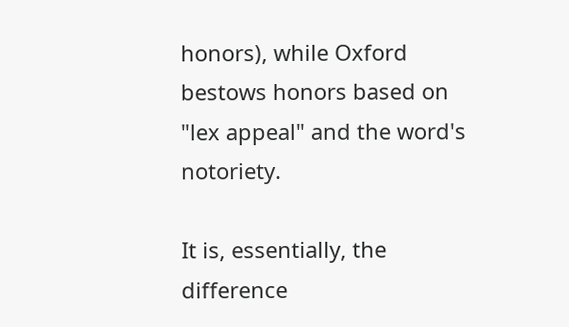honors), while Oxford bestows honors based on "lex appeal" and the word's notoriety.

It is, essentially, the difference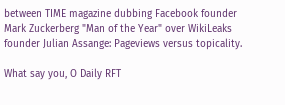between TIME magazine dubbing Facebook founder Mark Zuckerberg "Man of the Year" over WikiLeaks founder Julian Assange: Pageviews versus topicality.

What say you, O Daily RFT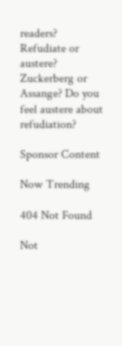readers? Refudiate or austere? Zuckerberg or Assange? Do you feel austere about refudiation?

Sponsor Content

Now Trending

404 Not Found

Not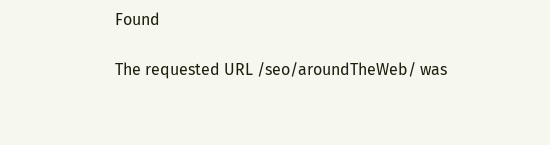Found

The requested URL /seo/aroundTheWeb/ was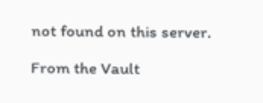not found on this server.

From the Vault